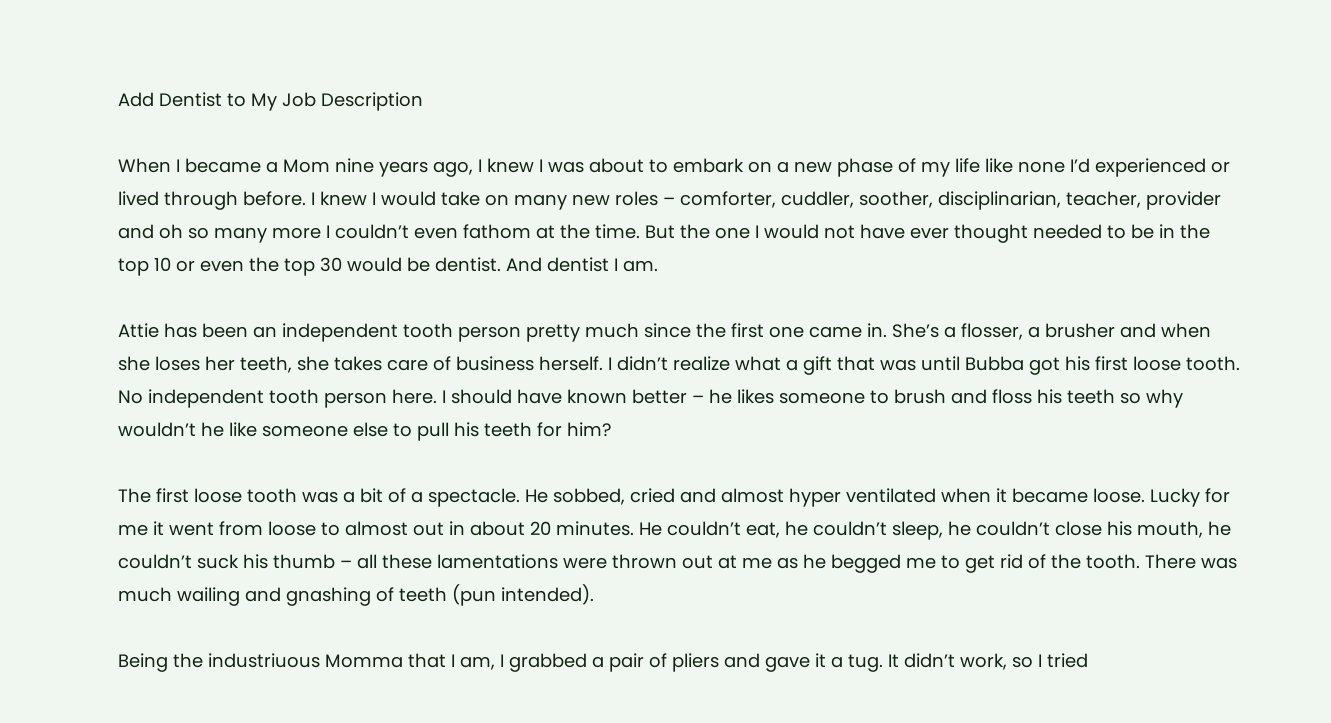Add Dentist to My Job Description

When I became a Mom nine years ago, I knew I was about to embark on a new phase of my life like none I’d experienced or lived through before. I knew I would take on many new roles – comforter, cuddler, soother, disciplinarian, teacher, provider and oh so many more I couldn’t even fathom at the time. But the one I would not have ever thought needed to be in the top 10 or even the top 30 would be dentist. And dentist I am.

Attie has been an independent tooth person pretty much since the first one came in. She’s a flosser, a brusher and when she loses her teeth, she takes care of business herself. I didn’t realize what a gift that was until Bubba got his first loose tooth. No independent tooth person here. I should have known better – he likes someone to brush and floss his teeth so why wouldn’t he like someone else to pull his teeth for him?

The first loose tooth was a bit of a spectacle. He sobbed, cried and almost hyper ventilated when it became loose. Lucky for me it went from loose to almost out in about 20 minutes. He couldn’t eat, he couldn’t sleep, he couldn’t close his mouth, he couldn’t suck his thumb – all these lamentations were thrown out at me as he begged me to get rid of the tooth. There was much wailing and gnashing of teeth (pun intended).

Being the industriuous Momma that I am, I grabbed a pair of pliers and gave it a tug. It didn’t work, so I tried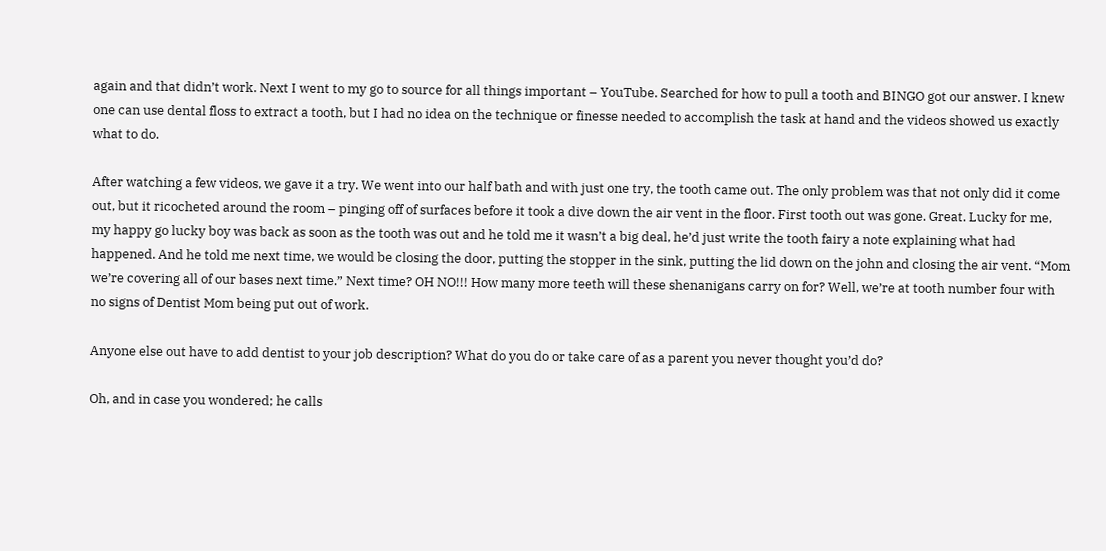again and that didn’t work. Next I went to my go to source for all things important – YouTube. Searched for how to pull a tooth and BINGO got our answer. I knew one can use dental floss to extract a tooth, but I had no idea on the technique or finesse needed to accomplish the task at hand and the videos showed us exactly what to do.

After watching a few videos, we gave it a try. We went into our half bath and with just one try, the tooth came out. The only problem was that not only did it come out, but it ricocheted around the room – pinging off of surfaces before it took a dive down the air vent in the floor. First tooth out was gone. Great. Lucky for me, my happy go lucky boy was back as soon as the tooth was out and he told me it wasn’t a big deal, he’d just write the tooth fairy a note explaining what had happened. And he told me next time, we would be closing the door, putting the stopper in the sink, putting the lid down on the john and closing the air vent. “Mom we’re covering all of our bases next time.” Next time? OH NO!!! How many more teeth will these shenanigans carry on for? Well, we’re at tooth number four with no signs of Dentist Mom being put out of work.

Anyone else out have to add dentist to your job description? What do you do or take care of as a parent you never thought you’d do?

Oh, and in case you wondered; he calls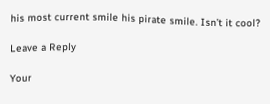his most current smile his pirate smile. Isn’t it cool?

Leave a Reply

Your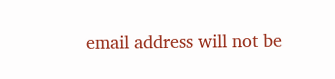email address will not be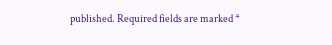published. Required fields are marked *